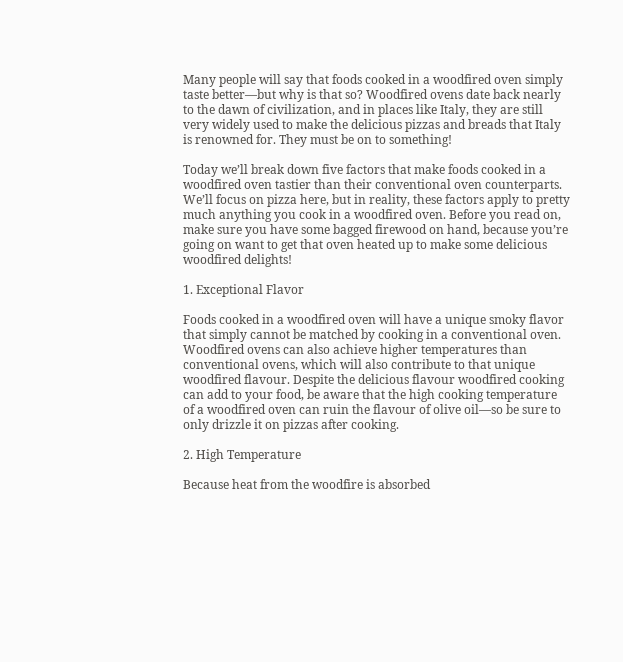Many people will say that foods cooked in a woodfired oven simply taste better—but why is that so? Woodfired ovens date back nearly to the dawn of civilization, and in places like Italy, they are still very widely used to make the delicious pizzas and breads that Italy is renowned for. They must be on to something!

Today we’ll break down five factors that make foods cooked in a woodfired oven tastier than their conventional oven counterparts. We’ll focus on pizza here, but in reality, these factors apply to pretty much anything you cook in a woodfired oven. Before you read on, make sure you have some bagged firewood on hand, because you’re going on want to get that oven heated up to make some delicious woodfired delights!

1. Exceptional Flavor

Foods cooked in a woodfired oven will have a unique smoky flavor that simply cannot be matched by cooking in a conventional oven. Woodfired ovens can also achieve higher temperatures than conventional ovens, which will also contribute to that unique woodfired flavour. Despite the delicious flavour woodfired cooking can add to your food, be aware that the high cooking temperature of a woodfired oven can ruin the flavour of olive oil—so be sure to only drizzle it on pizzas after cooking.

2. High Temperature

Because heat from the woodfire is absorbed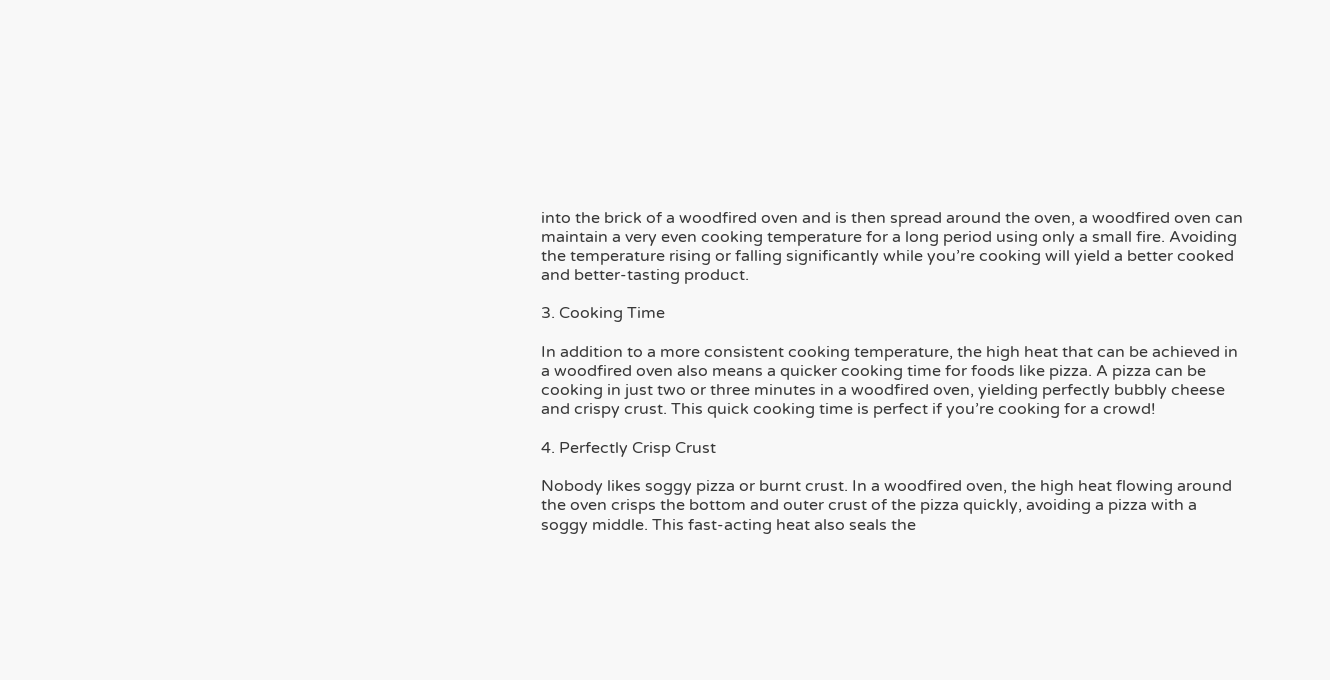into the brick of a woodfired oven and is then spread around the oven, a woodfired oven can maintain a very even cooking temperature for a long period using only a small fire. Avoiding the temperature rising or falling significantly while you’re cooking will yield a better cooked and better-tasting product.

3. Cooking Time

In addition to a more consistent cooking temperature, the high heat that can be achieved in a woodfired oven also means a quicker cooking time for foods like pizza. A pizza can be cooking in just two or three minutes in a woodfired oven, yielding perfectly bubbly cheese and crispy crust. This quick cooking time is perfect if you’re cooking for a crowd!

4. Perfectly Crisp Crust

Nobody likes soggy pizza or burnt crust. In a woodfired oven, the high heat flowing around the oven crisps the bottom and outer crust of the pizza quickly, avoiding a pizza with a soggy middle. This fast-acting heat also seals the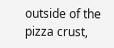outside of the pizza crust,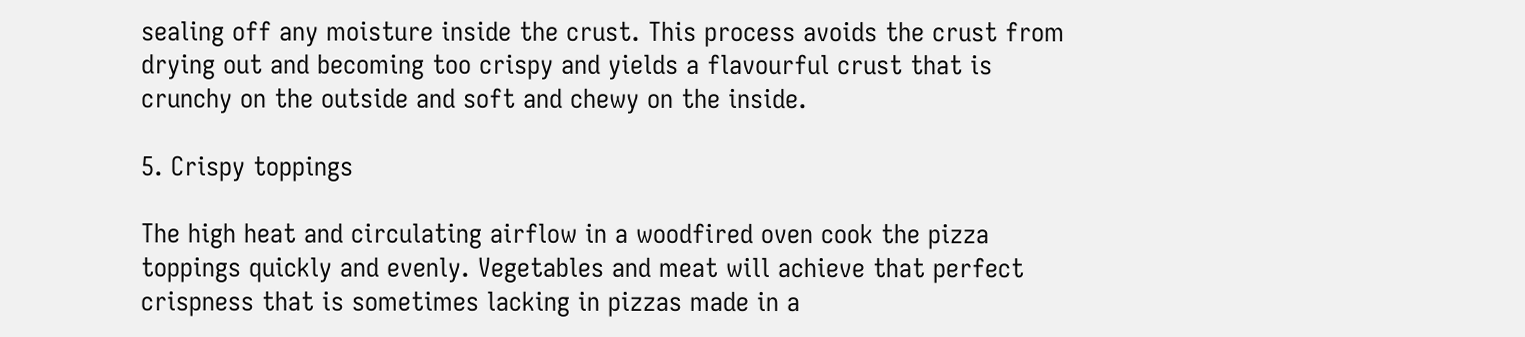sealing off any moisture inside the crust. This process avoids the crust from drying out and becoming too crispy and yields a flavourful crust that is crunchy on the outside and soft and chewy on the inside.

5. Crispy toppings

The high heat and circulating airflow in a woodfired oven cook the pizza toppings quickly and evenly. Vegetables and meat will achieve that perfect crispness that is sometimes lacking in pizzas made in a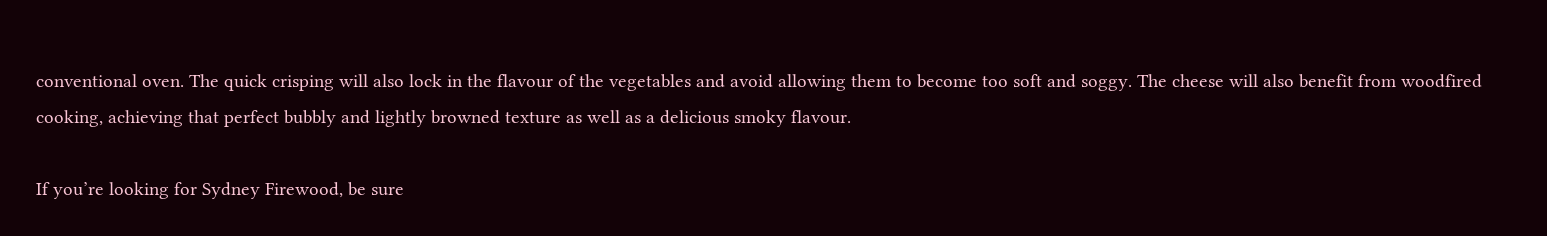conventional oven. The quick crisping will also lock in the flavour of the vegetables and avoid allowing them to become too soft and soggy. The cheese will also benefit from woodfired cooking, achieving that perfect bubbly and lightly browned texture as well as a delicious smoky flavour.

If you’re looking for Sydney Firewood, be sure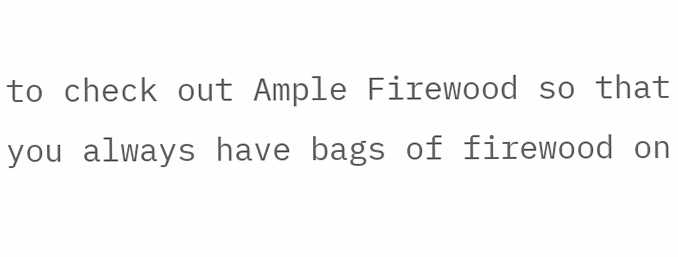to check out Ample Firewood so that you always have bags of firewood on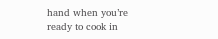hand when you’re ready to cook in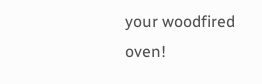your woodfired oven!